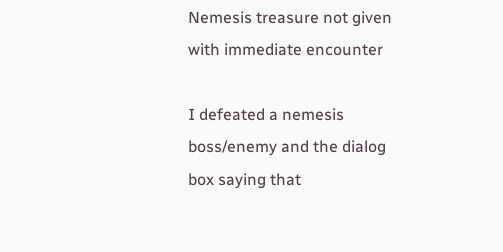Nemesis treasure not given with immediate encounter

I defeated a nemesis boss/enemy and the dialog box saying that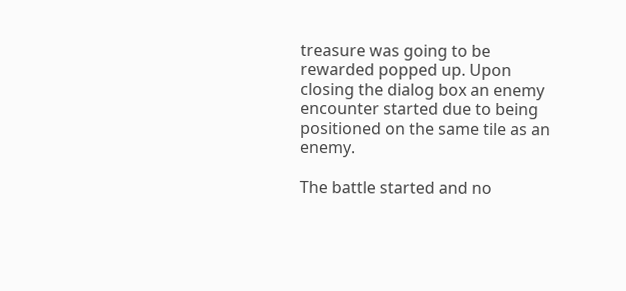treasure was going to be rewarded popped up. Upon closing the dialog box an enemy encounter started due to being positioned on the same tile as an enemy.

The battle started and no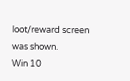loot/reward screen was shown.
Win 10